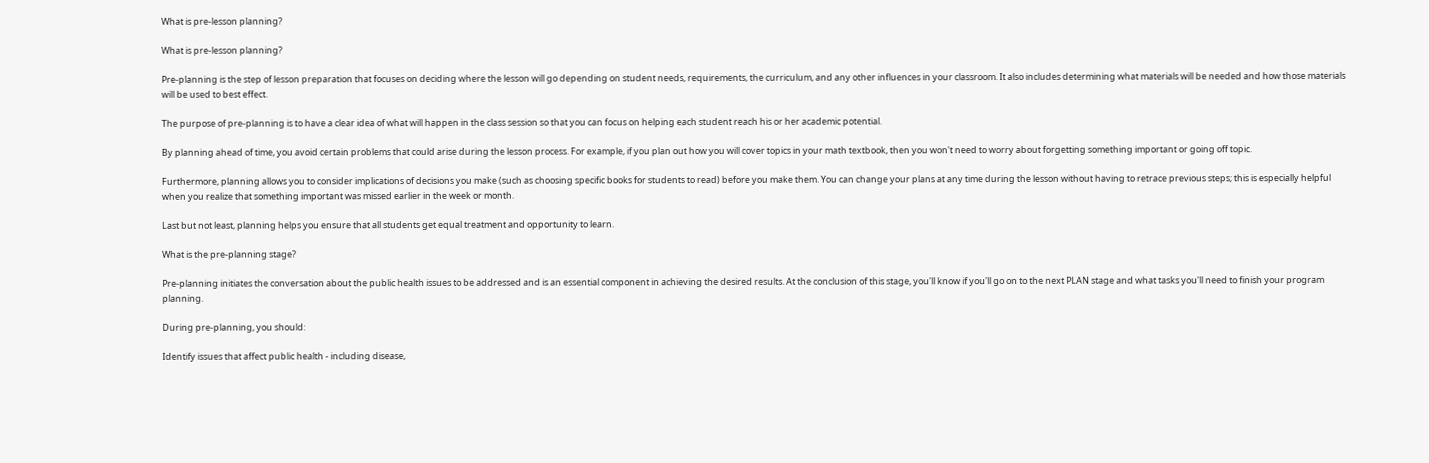What is pre-lesson planning?

What is pre-lesson planning?

Pre-planning is the step of lesson preparation that focuses on deciding where the lesson will go depending on student needs, requirements, the curriculum, and any other influences in your classroom. It also includes determining what materials will be needed and how those materials will be used to best effect.

The purpose of pre-planning is to have a clear idea of what will happen in the class session so that you can focus on helping each student reach his or her academic potential.

By planning ahead of time, you avoid certain problems that could arise during the lesson process. For example, if you plan out how you will cover topics in your math textbook, then you won't need to worry about forgetting something important or going off topic.

Furthermore, planning allows you to consider implications of decisions you make (such as choosing specific books for students to read) before you make them. You can change your plans at any time during the lesson without having to retrace previous steps; this is especially helpful when you realize that something important was missed earlier in the week or month.

Last but not least, planning helps you ensure that all students get equal treatment and opportunity to learn.

What is the pre-planning stage?

Pre-planning initiates the conversation about the public health issues to be addressed and is an essential component in achieving the desired results. At the conclusion of this stage, you'll know if you'll go on to the next PLAN stage and what tasks you'll need to finish your program planning.

During pre-planning, you should:

Identify issues that affect public health - including disease,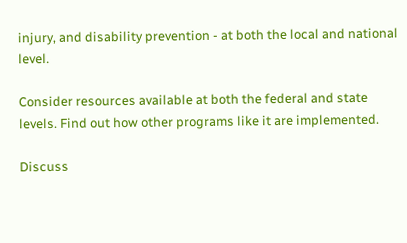injury, and disability prevention - at both the local and national level.

Consider resources available at both the federal and state levels. Find out how other programs like it are implemented.

Discuss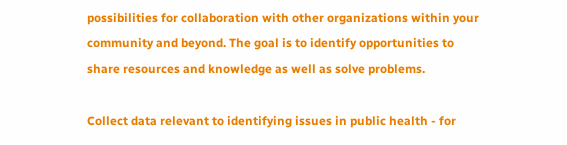possibilities for collaboration with other organizations within your community and beyond. The goal is to identify opportunities to share resources and knowledge as well as solve problems.

Collect data relevant to identifying issues in public health - for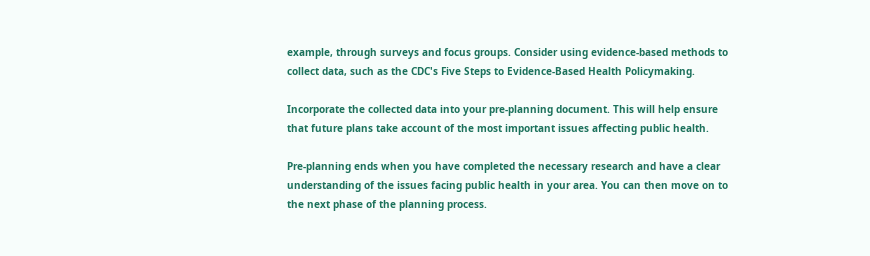example, through surveys and focus groups. Consider using evidence-based methods to collect data, such as the CDC's Five Steps to Evidence-Based Health Policymaking.

Incorporate the collected data into your pre-planning document. This will help ensure that future plans take account of the most important issues affecting public health.

Pre-planning ends when you have completed the necessary research and have a clear understanding of the issues facing public health in your area. You can then move on to the next phase of the planning process.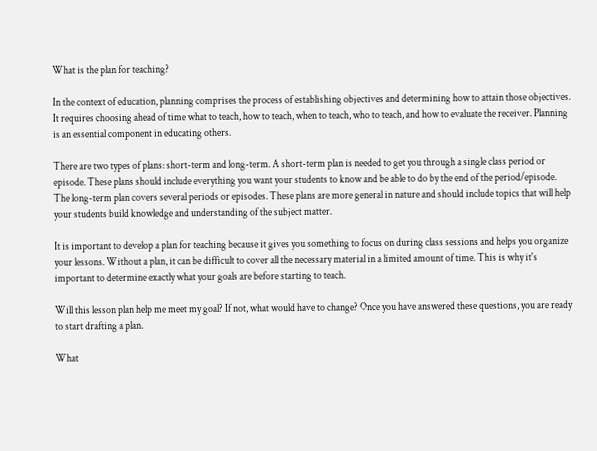What is the plan for teaching?

In the context of education, planning comprises the process of establishing objectives and determining how to attain those objectives. It requires choosing ahead of time what to teach, how to teach, when to teach, who to teach, and how to evaluate the receiver. Planning is an essential component in educating others.

There are two types of plans: short-term and long-term. A short-term plan is needed to get you through a single class period or episode. These plans should include everything you want your students to know and be able to do by the end of the period/episode. The long-term plan covers several periods or episodes. These plans are more general in nature and should include topics that will help your students build knowledge and understanding of the subject matter.

It is important to develop a plan for teaching because it gives you something to focus on during class sessions and helps you organize your lessons. Without a plan, it can be difficult to cover all the necessary material in a limited amount of time. This is why it's important to determine exactly what your goals are before starting to teach.

Will this lesson plan help me meet my goal? If not, what would have to change? Once you have answered these questions, you are ready to start drafting a plan.

What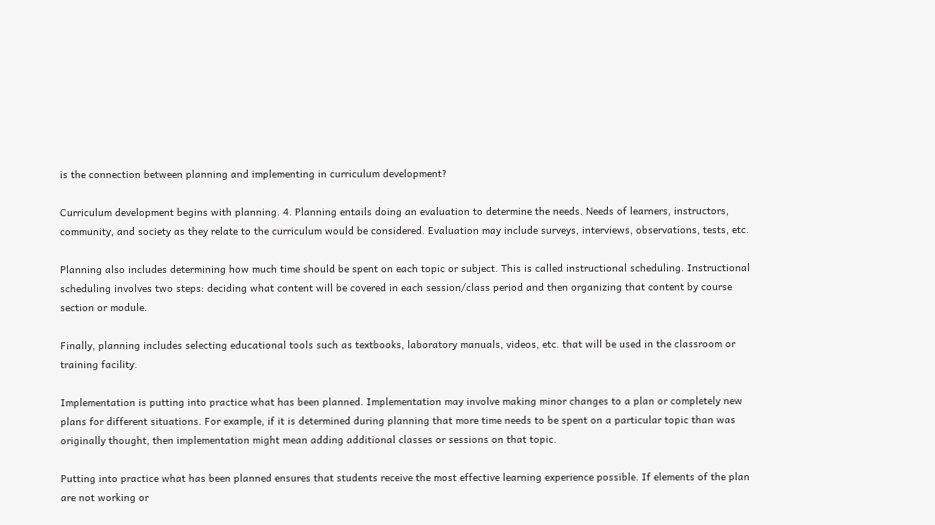is the connection between planning and implementing in curriculum development?

Curriculum development begins with planning. 4. Planning entails doing an evaluation to determine the needs. Needs of learners, instructors, community, and society as they relate to the curriculum would be considered. Evaluation may include surveys, interviews, observations, tests, etc.

Planning also includes determining how much time should be spent on each topic or subject. This is called instructional scheduling. Instructional scheduling involves two steps: deciding what content will be covered in each session/class period and then organizing that content by course section or module.

Finally, planning includes selecting educational tools such as textbooks, laboratory manuals, videos, etc. that will be used in the classroom or training facility.

Implementation is putting into practice what has been planned. Implementation may involve making minor changes to a plan or completely new plans for different situations. For example, if it is determined during planning that more time needs to be spent on a particular topic than was originally thought, then implementation might mean adding additional classes or sessions on that topic.

Putting into practice what has been planned ensures that students receive the most effective learning experience possible. If elements of the plan are not working or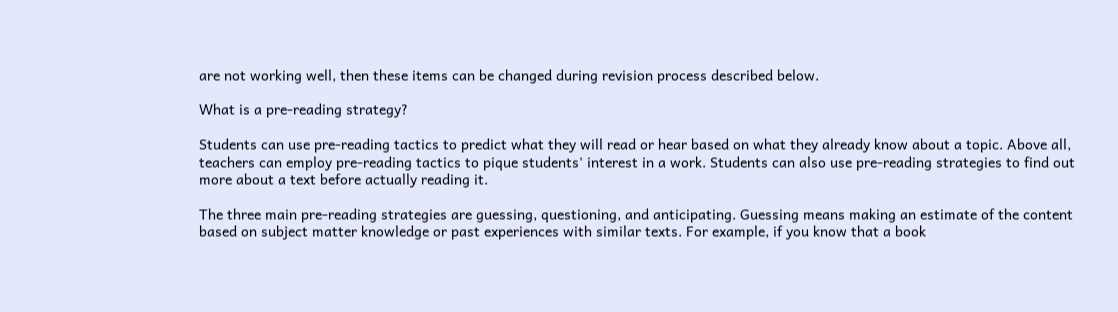are not working well, then these items can be changed during revision process described below.

What is a pre-reading strategy?

Students can use pre-reading tactics to predict what they will read or hear based on what they already know about a topic. Above all, teachers can employ pre-reading tactics to pique students' interest in a work. Students can also use pre-reading strategies to find out more about a text before actually reading it.

The three main pre-reading strategies are guessing, questioning, and anticipating. Guessing means making an estimate of the content based on subject matter knowledge or past experiences with similar texts. For example, if you know that a book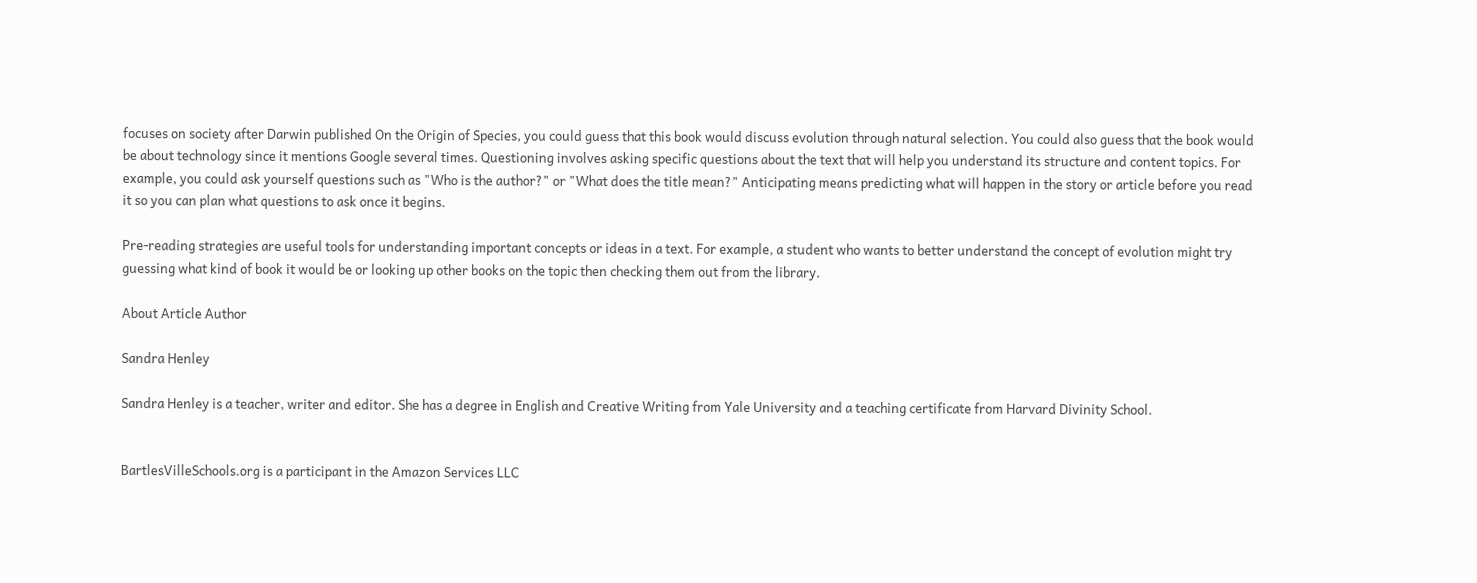focuses on society after Darwin published On the Origin of Species, you could guess that this book would discuss evolution through natural selection. You could also guess that the book would be about technology since it mentions Google several times. Questioning involves asking specific questions about the text that will help you understand its structure and content topics. For example, you could ask yourself questions such as "Who is the author?" or "What does the title mean?" Anticipating means predicting what will happen in the story or article before you read it so you can plan what questions to ask once it begins.

Pre-reading strategies are useful tools for understanding important concepts or ideas in a text. For example, a student who wants to better understand the concept of evolution might try guessing what kind of book it would be or looking up other books on the topic then checking them out from the library.

About Article Author

Sandra Henley

Sandra Henley is a teacher, writer and editor. She has a degree in English and Creative Writing from Yale University and a teaching certificate from Harvard Divinity School.


BartlesVilleSchools.org is a participant in the Amazon Services LLC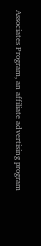Associates Program, an affiliate advertising program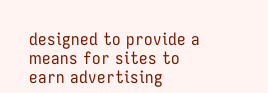designed to provide a means for sites to earn advertising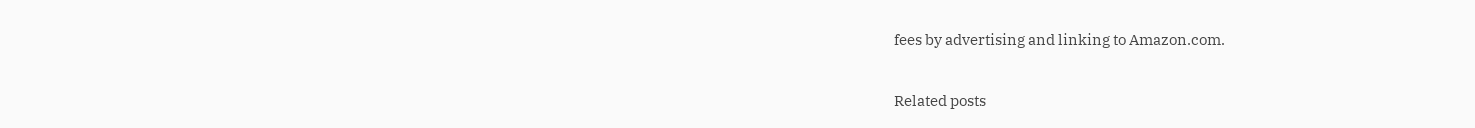fees by advertising and linking to Amazon.com.

Related posts